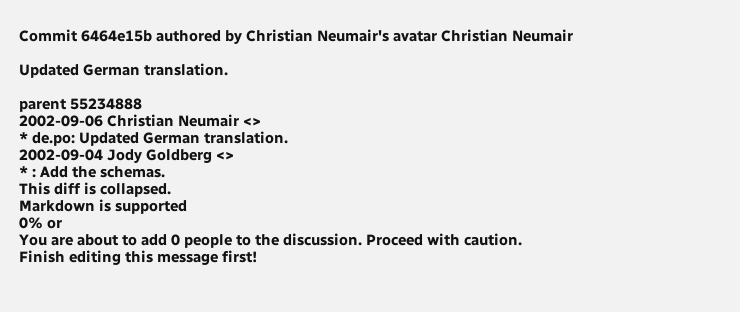Commit 6464e15b authored by Christian Neumair's avatar Christian Neumair

Updated German translation.

parent 55234888
2002-09-06 Christian Neumair <>
* de.po: Updated German translation.
2002-09-04 Jody Goldberg <>
* : Add the schemas.
This diff is collapsed.
Markdown is supported
0% or
You are about to add 0 people to the discussion. Proceed with caution.
Finish editing this message first!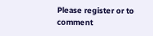Please register or to comment